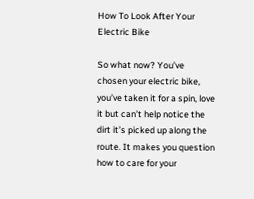How To Look After Your Electric Bike

So what now? You’ve chosen your electric bike, you’ve taken it for a spin, love it but can’t help notice the dirt it’s picked up along the route. It makes you question how to care for your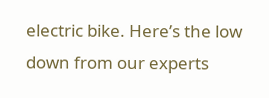electric bike. Here’s the low down from our experts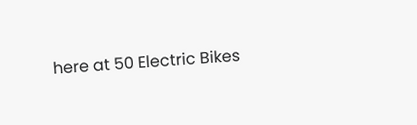here at 50 Electric Bikes